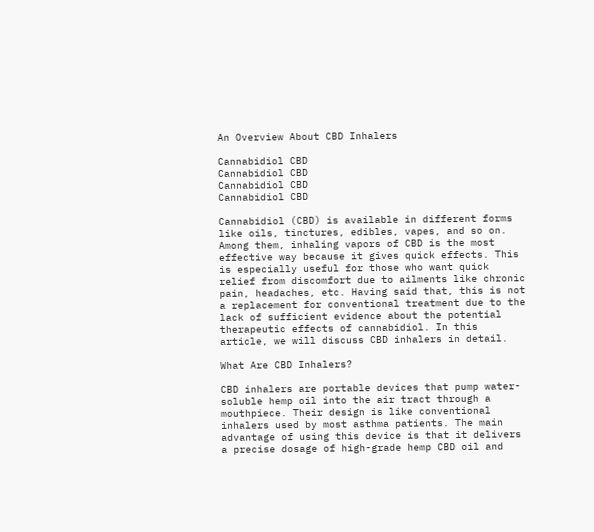An Overview About CBD Inhalers

Cannabidiol CBD
Cannabidiol CBD
Cannabidiol CBD
Cannabidiol CBD

Cannabidiol (CBD) is available in different forms like oils, tinctures, edibles, vapes, and so on. Among them, inhaling vapors of CBD is the most effective way because it gives quick effects. This is especially useful for those who want quick relief from discomfort due to ailments like chronic pain, headaches, etc. Having said that, this is not a replacement for conventional treatment due to the lack of sufficient evidence about the potential therapeutic effects of cannabidiol. In this article, we will discuss CBD inhalers in detail.

What Are CBD Inhalers?

CBD inhalers are portable devices that pump water-soluble hemp oil into the air tract through a mouthpiece. Their design is like conventional inhalers used by most asthma patients. The main advantage of using this device is that it delivers a precise dosage of high-grade hemp CBD oil and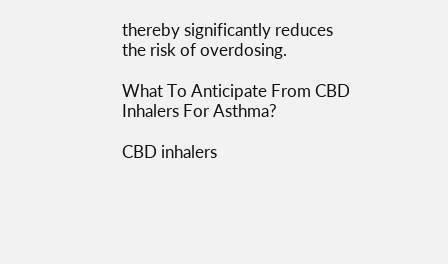thereby significantly reduces the risk of overdosing.

What To Anticipate From CBD Inhalers For Asthma?

CBD inhalers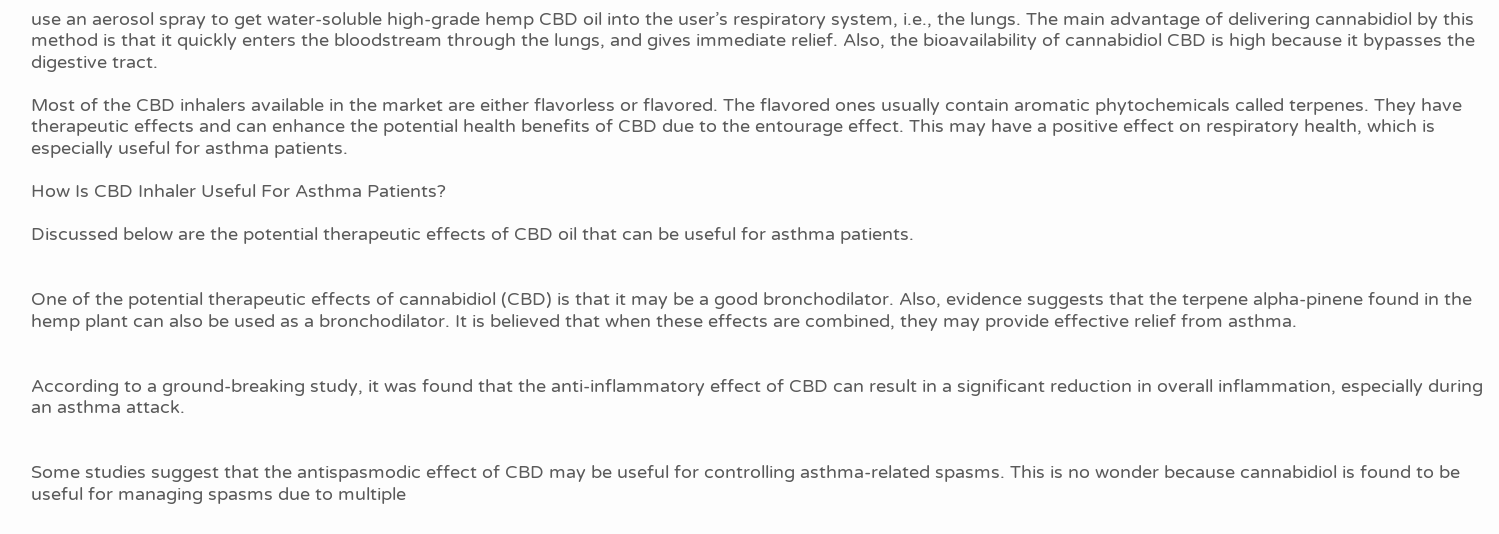use an aerosol spray to get water-soluble high-grade hemp CBD oil into the user’s respiratory system, i.e., the lungs. The main advantage of delivering cannabidiol by this method is that it quickly enters the bloodstream through the lungs, and gives immediate relief. Also, the bioavailability of cannabidiol CBD is high because it bypasses the digestive tract.

Most of the CBD inhalers available in the market are either flavorless or flavored. The flavored ones usually contain aromatic phytochemicals called terpenes. They have therapeutic effects and can enhance the potential health benefits of CBD due to the entourage effect. This may have a positive effect on respiratory health, which is especially useful for asthma patients.

How Is CBD Inhaler Useful For Asthma Patients?

Discussed below are the potential therapeutic effects of CBD oil that can be useful for asthma patients.


One of the potential therapeutic effects of cannabidiol (CBD) is that it may be a good bronchodilator. Also, evidence suggests that the terpene alpha-pinene found in the hemp plant can also be used as a bronchodilator. It is believed that when these effects are combined, they may provide effective relief from asthma.


According to a ground-breaking study, it was found that the anti-inflammatory effect of CBD can result in a significant reduction in overall inflammation, especially during an asthma attack.


Some studies suggest that the antispasmodic effect of CBD may be useful for controlling asthma-related spasms. This is no wonder because cannabidiol is found to be useful for managing spasms due to multiple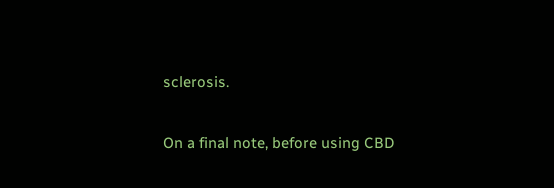sclerosis.

On a final note, before using CBD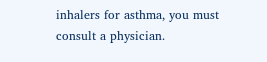inhalers for asthma, you must consult a physician.